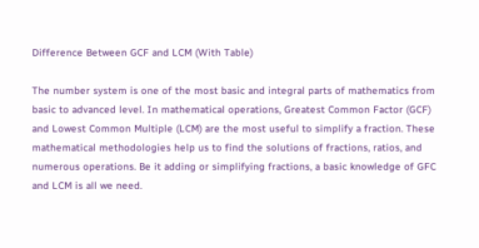Difference Between GCF and LCM (With Table)

The number system is one of the most basic and integral parts of mathematics from basic to advanced level. In mathematical operations, Greatest Common Factor (GCF) and Lowest Common Multiple (LCM) are the most useful to simplify a fraction. These mathematical methodologies help us to find the solutions of fractions, ratios, and numerous operations. Be it adding or simplifying fractions, a basic knowledge of GFC and LCM is all we need.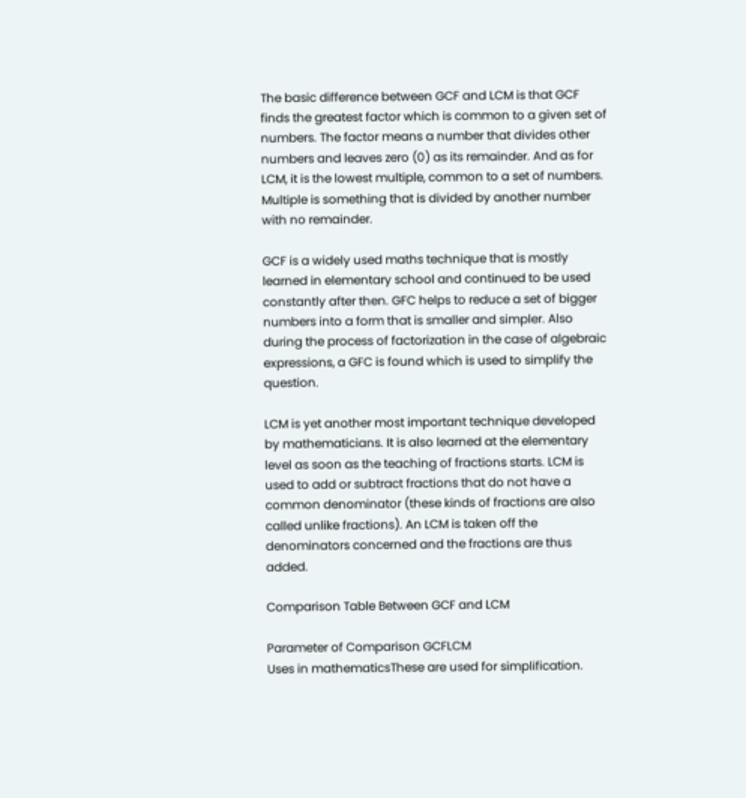The basic difference between GCF and LCM is that GCF finds the greatest factor which is common to a given set of numbers. The factor means a number that divides other numbers and leaves zero (0) as its remainder. And as for LCM, it is the lowest multiple, common to a set of numbers. Multiple is something that is divided by another number with no remainder.

GCF is a widely used maths technique that is mostly learned in elementary school and continued to be used constantly after then. GFC helps to reduce a set of bigger numbers into a form that is smaller and simpler. Also during the process of factorization in the case of algebraic expressions, a GFC is found which is used to simplify the question.

LCM is yet another most important technique developed by mathematicians. It is also learned at the elementary level as soon as the teaching of fractions starts. LCM is used to add or subtract fractions that do not have a common denominator (these kinds of fractions are also called unlike fractions). An LCM is taken off the denominators concerned and the fractions are thus added.

Comparison Table Between GCF and LCM

Parameter of Comparison GCFLCM
Uses in mathematicsThese are used for simplification.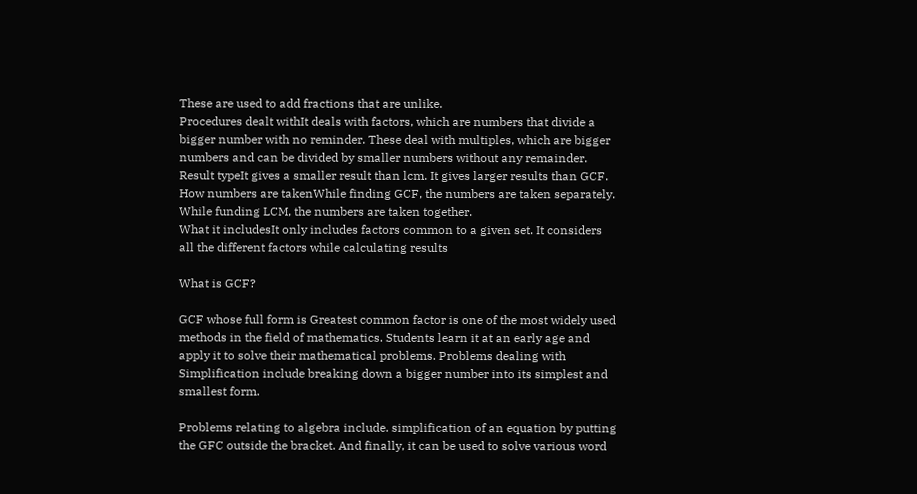These are used to add fractions that are unlike.
Procedures dealt withIt deals with factors, which are numbers that divide a bigger number with no reminder. These deal with multiples, which are bigger numbers and can be divided by smaller numbers without any remainder.
Result typeIt gives a smaller result than lcm. It gives larger results than GCF.
How numbers are takenWhile finding GCF, the numbers are taken separately. While funding LCM, the numbers are taken together.
What it includesIt only includes factors common to a given set. It considers all the different factors while calculating results

What is GCF?

GCF whose full form is Greatest common factor is one of the most widely used methods in the field of mathematics. Students learn it at an early age and apply it to solve their mathematical problems. Problems dealing with Simplification include breaking down a bigger number into its simplest and smallest form.

Problems relating to algebra include. simplification of an equation by putting the GFC outside the bracket. And finally, it can be used to solve various word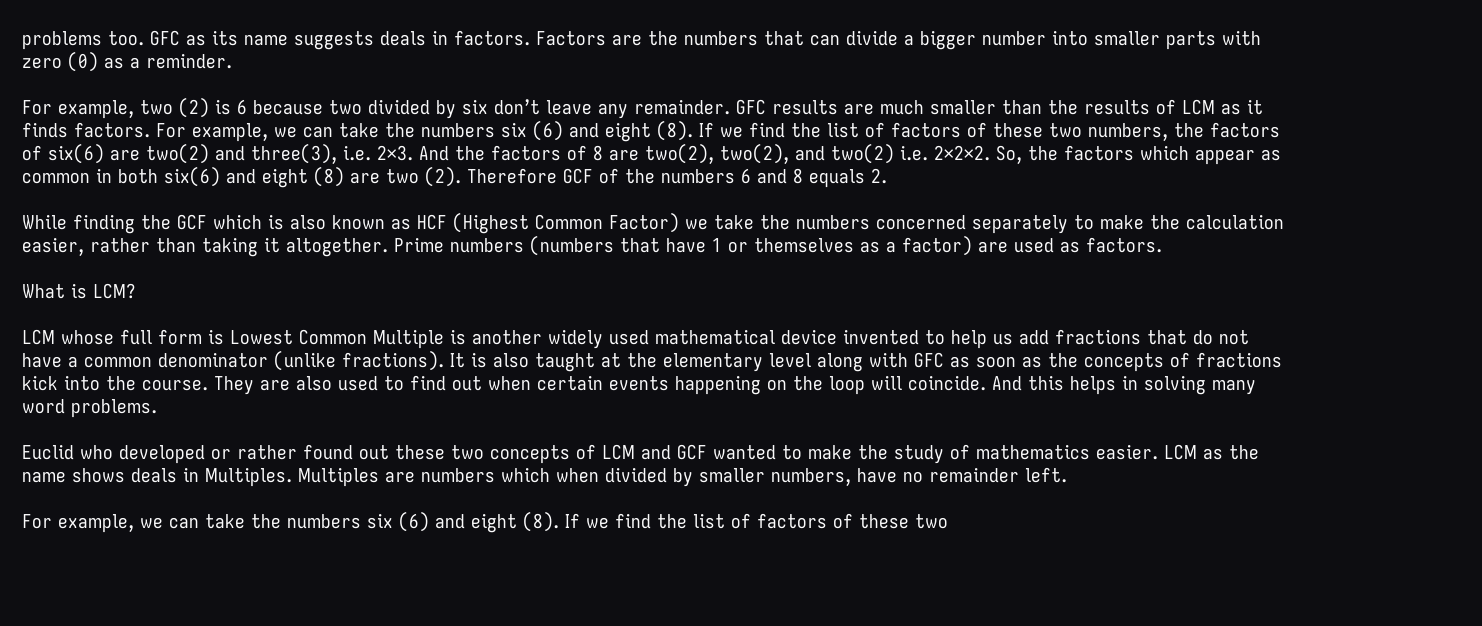problems too. GFC as its name suggests deals in factors. Factors are the numbers that can divide a bigger number into smaller parts with zero (0) as a reminder.

For example, two (2) is 6 because two divided by six don’t leave any remainder. GFC results are much smaller than the results of LCM as it finds factors. For example, we can take the numbers six (6) and eight (8). If we find the list of factors of these two numbers, the factors of six(6) are two(2) and three(3), i.e. 2×3. And the factors of 8 are two(2), two(2), and two(2) i.e. 2×2×2. So, the factors which appear as common in both six(6) and eight (8) are two (2). Therefore GCF of the numbers 6 and 8 equals 2.

While finding the GCF which is also known as HCF (Highest Common Factor) we take the numbers concerned separately to make the calculation easier, rather than taking it altogether. Prime numbers (numbers that have 1 or themselves as a factor) are used as factors.

What is LCM?

LCM whose full form is Lowest Common Multiple is another widely used mathematical device invented to help us add fractions that do not have a common denominator (unlike fractions). It is also taught at the elementary level along with GFC as soon as the concepts of fractions kick into the course. They are also used to find out when certain events happening on the loop will coincide. And this helps in solving many word problems.

Euclid who developed or rather found out these two concepts of LCM and GCF wanted to make the study of mathematics easier. LCM as the name shows deals in Multiples. Multiples are numbers which when divided by smaller numbers, have no remainder left.

For example, we can take the numbers six (6) and eight (8). If we find the list of factors of these two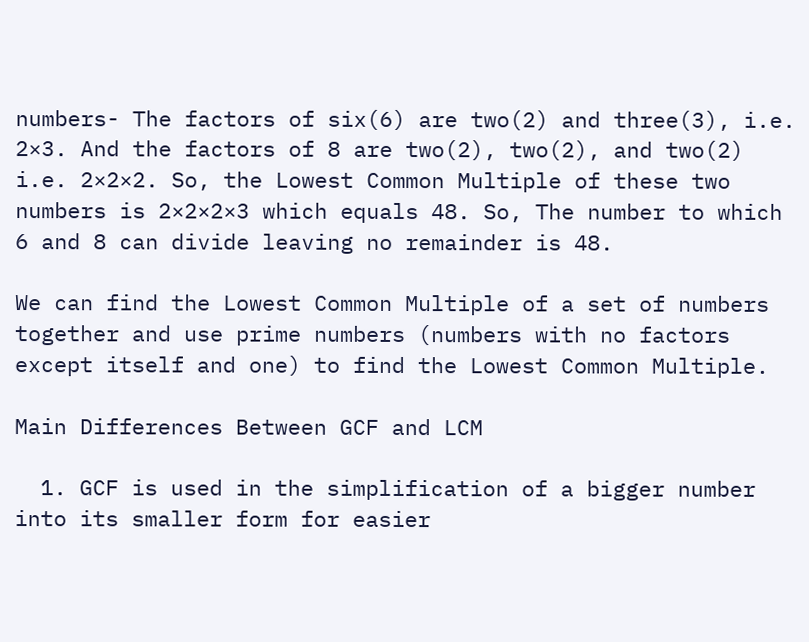numbers- The factors of six(6) are two(2) and three(3), i.e. 2×3. And the factors of 8 are two(2), two(2), and two(2) i.e. 2×2×2. So, the Lowest Common Multiple of these two numbers is 2×2×2×3 which equals 48. So, The number to which 6 and 8 can divide leaving no remainder is 48.

We can find the Lowest Common Multiple of a set of numbers together and use prime numbers (numbers with no factors except itself and one) to find the Lowest Common Multiple.

Main Differences Between GCF and LCM

  1. GCF is used in the simplification of a bigger number into its smaller form for easier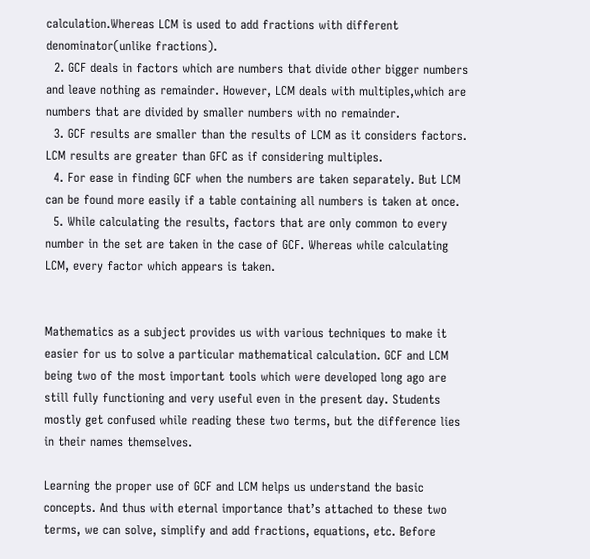calculation.Whereas LCM is used to add fractions with different denominator(unlike fractions).
  2. GCF deals in factors which are numbers that divide other bigger numbers and leave nothing as remainder. However, LCM deals with multiples,which are numbers that are divided by smaller numbers with no remainder.
  3. GCF results are smaller than the results of LCM as it considers factors. LCM results are greater than GFC as if considering multiples.
  4. For ease in finding GCF when the numbers are taken separately. But LCM can be found more easily if a table containing all numbers is taken at once.
  5. While calculating the results, factors that are only common to every number in the set are taken in the case of GCF. Whereas while calculating LCM, every factor which appears is taken.


Mathematics as a subject provides us with various techniques to make it easier for us to solve a particular mathematical calculation. GCF and LCM being two of the most important tools which were developed long ago are still fully functioning and very useful even in the present day. Students mostly get confused while reading these two terms, but the difference lies in their names themselves.

Learning the proper use of GCF and LCM helps us understand the basic concepts. And thus with eternal importance that’s attached to these two terms, we can solve, simplify and add fractions, equations, etc. Before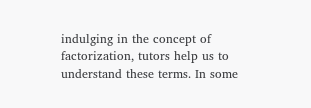indulging in the concept of factorization, tutors help us to understand these terms. In some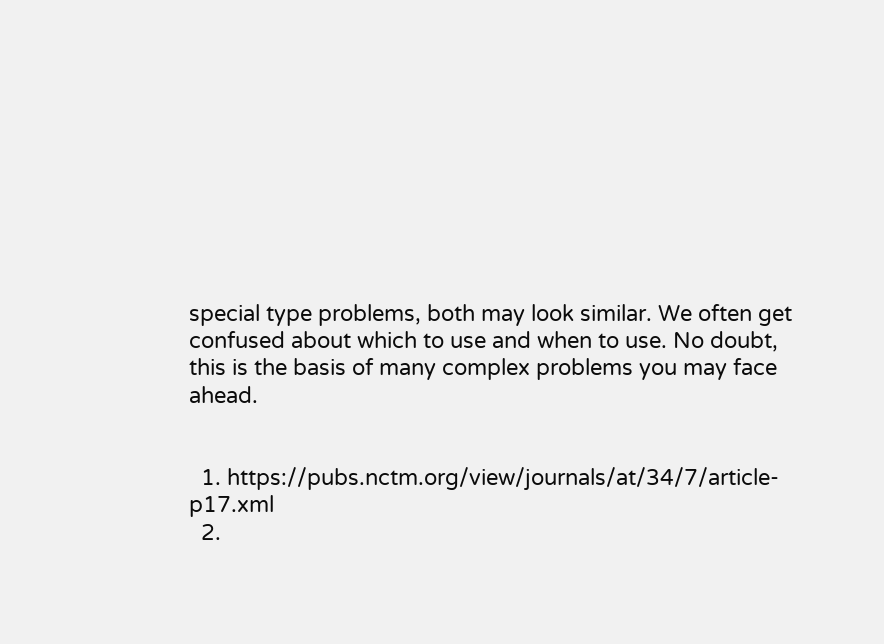special type problems, both may look similar. We often get confused about which to use and when to use. No doubt, this is the basis of many complex problems you may face ahead.


  1. https://pubs.nctm.org/view/journals/at/34/7/article-p17.xml
  2.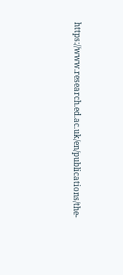https://www.research.ed.ac.uk/en/publications/the-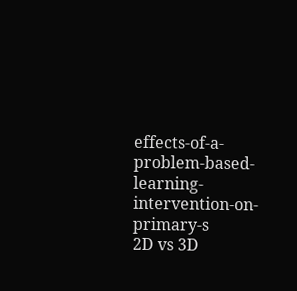effects-of-a-problem-based-learning-intervention-on-primary-s
2D vs 3D